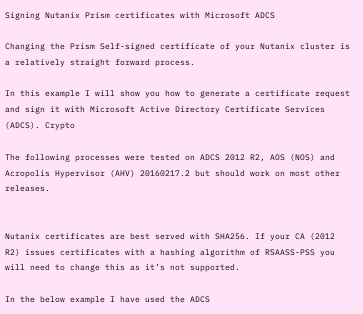Signing Nutanix Prism certificates with Microsoft ADCS

Changing the Prism Self-signed certificate of your Nutanix cluster is a relatively straight forward process.

In this example I will show you how to generate a certificate request and sign it with Microsoft Active Directory Certificate Services (ADCS). Crypto

The following processes were tested on ADCS 2012 R2, AOS (NOS) and Acropolis Hypervisor (AHV) 20160217.2 but should work on most other releases.


Nutanix certificates are best served with SHA256. If your CA (2012 R2) issues certificates with a hashing algorithm of RSAASS-PSS you will need to change this as it’s not supported.

In the below example I have used the ADCS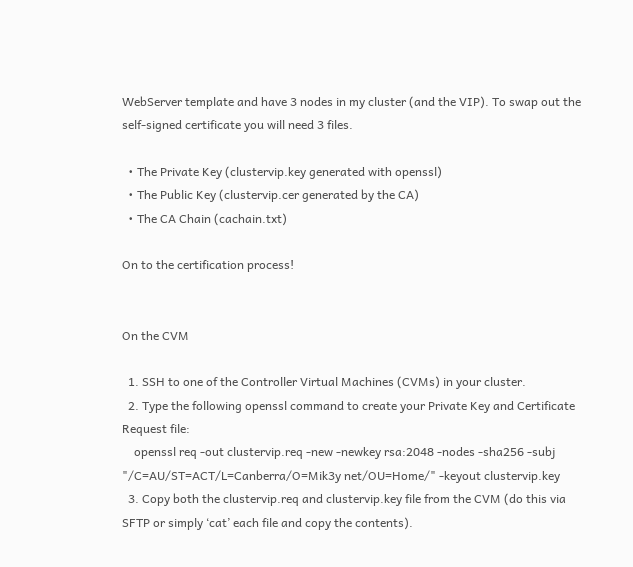WebServer template and have 3 nodes in my cluster (and the VIP). To swap out the self-signed certificate you will need 3 files.

  • The Private Key (clustervip.key generated with openssl)
  • The Public Key (clustervip.cer generated by the CA)
  • The CA Chain (cachain.txt)

On to the certification process!


On the CVM

  1. SSH to one of the Controller Virtual Machines (CVMs) in your cluster.
  2. Type the following openssl command to create your Private Key and Certificate Request file:
    openssl req -out clustervip.req -new -newkey rsa:2048 -nodes -sha256 -subj "/C=AU/ST=ACT/L=Canberra/O=Mik3y net/OU=Home/" -keyout clustervip.key
  3. Copy both the clustervip.req and clustervip.key file from the CVM (do this via SFTP or simply ‘cat’ each file and copy the contents).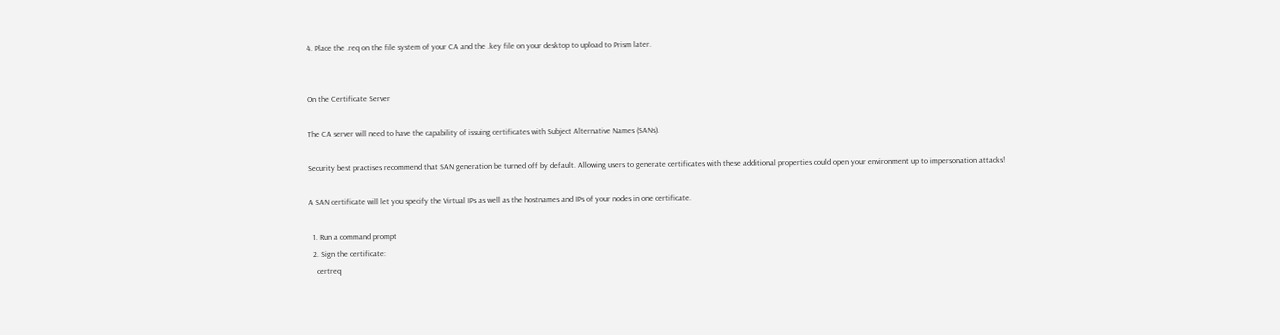4. Place the .req on the file system of your CA and the .key file on your desktop to upload to Prism later.


On the Certificate Server

The CA server will need to have the capability of issuing certificates with Subject Alternative Names (SANs).

Security best practises recommend that SAN generation be turned off by default. Allowing users to generate certificates with these additional properties could open your environment up to impersonation attacks!

A SAN certificate will let you specify the Virtual IPs as well as the hostnames and IPs of your nodes in one certificate.

  1. Run a command prompt
  2. Sign the certificate:
    certreq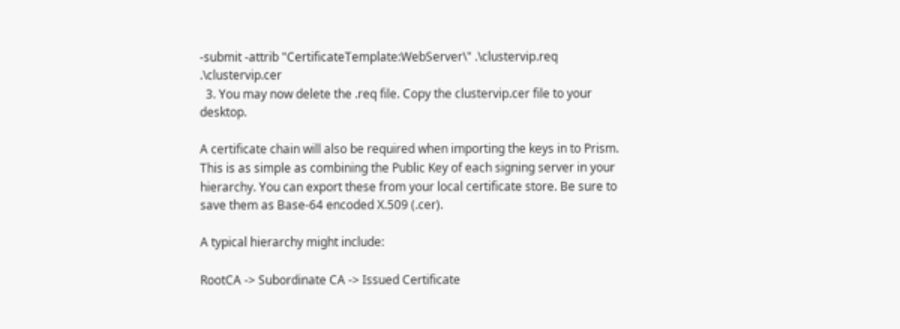-submit -attrib "CertificateTemplate:WebServer\" .\clustervip.req .\clustervip.cer
  3. You may now delete the .req file. Copy the clustervip.cer file to your desktop.

A certificate chain will also be required when importing the keys in to Prism. This is as simple as combining the Public Key of each signing server in your hierarchy. You can export these from your local certificate store. Be sure to save them as Base-64 encoded X.509 (.cer).

A typical hierarchy might include:

RootCA -> Subordinate CA -> Issued Certificate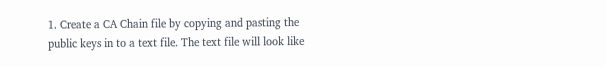1. Create a CA Chain file by copying and pasting the public keys in to a text file. The text file will look like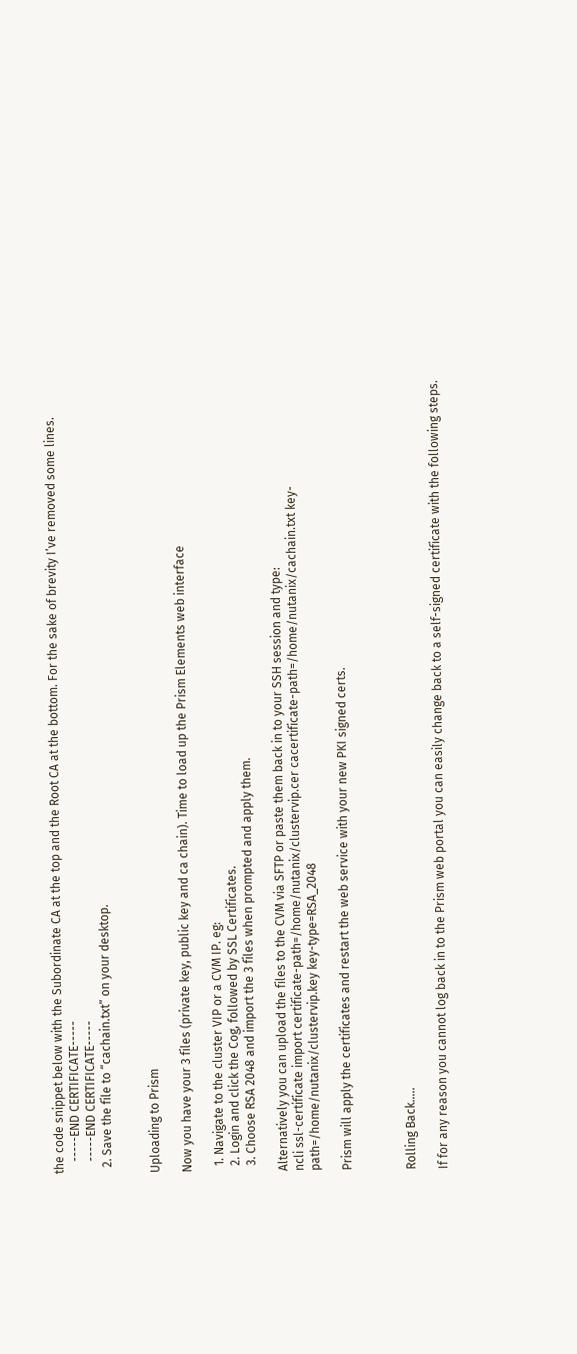the code snippet below with the Subordinate CA at the top and the Root CA at the bottom. For the sake of brevity I’ve removed some lines.
    -----END CERTIFICATE-----
    -----END CERTIFICATE-----
  2. Save the file to “cachain.txt” on your desktop.


Uploading to Prism

Now you have your 3 files (private key, public key and ca chain). Time to load up the Prism Elements web interface

  1. Navigate to the cluster VIP or a CVM IP. eg:
  2. Login and click the Cog, followed by SSL Certificates.
  3. Choose RSA 2048 and import the 3 files when prompted and apply them.

Alternatively you can upload the files to the CVM via SFTP or paste them back in to your SSH session and type:
ncli ssl-certificate import certificate-path=/home/nutanix/clustervip.cer cacertificate-path=/home/nutanix/cachain.txt key-path=/home/nutanix/clustervip.key key-type=RSA_2048

Prism will apply the certificates and restart the web service with your new PKI signed certs.



Rolling Back…..

If for any reason you cannot log back in to the Prism web portal you can easily change back to a self-signed certificate with the following steps.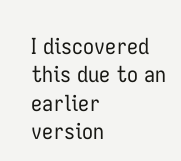I discovered this due to an earlier version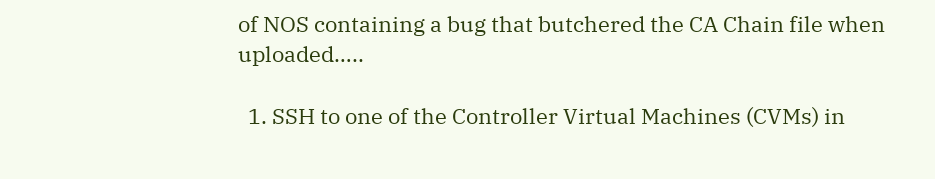of NOS containing a bug that butchered the CA Chain file when uploaded…..

  1. SSH to one of the Controller Virtual Machines (CVMs) in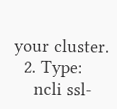your cluster.
  2. Type:
    ncli ssl-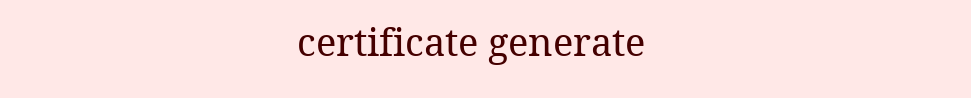certificate generate